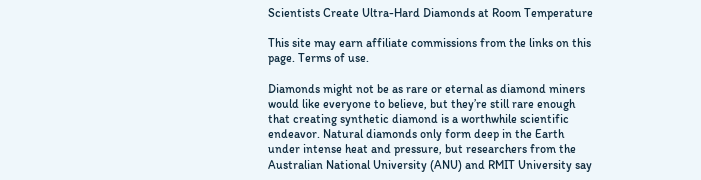Scientists Create Ultra-Hard Diamonds at Room Temperature

This site may earn affiliate commissions from the links on this page. Terms of use.

Diamonds might not be as rare or eternal as diamond miners would like everyone to believe, but they’re still rare enough that creating synthetic diamond is a worthwhile scientific endeavor. Natural diamonds only form deep in the Earth under intense heat and pressure, but researchers from the Australian National University (ANU) and RMIT University say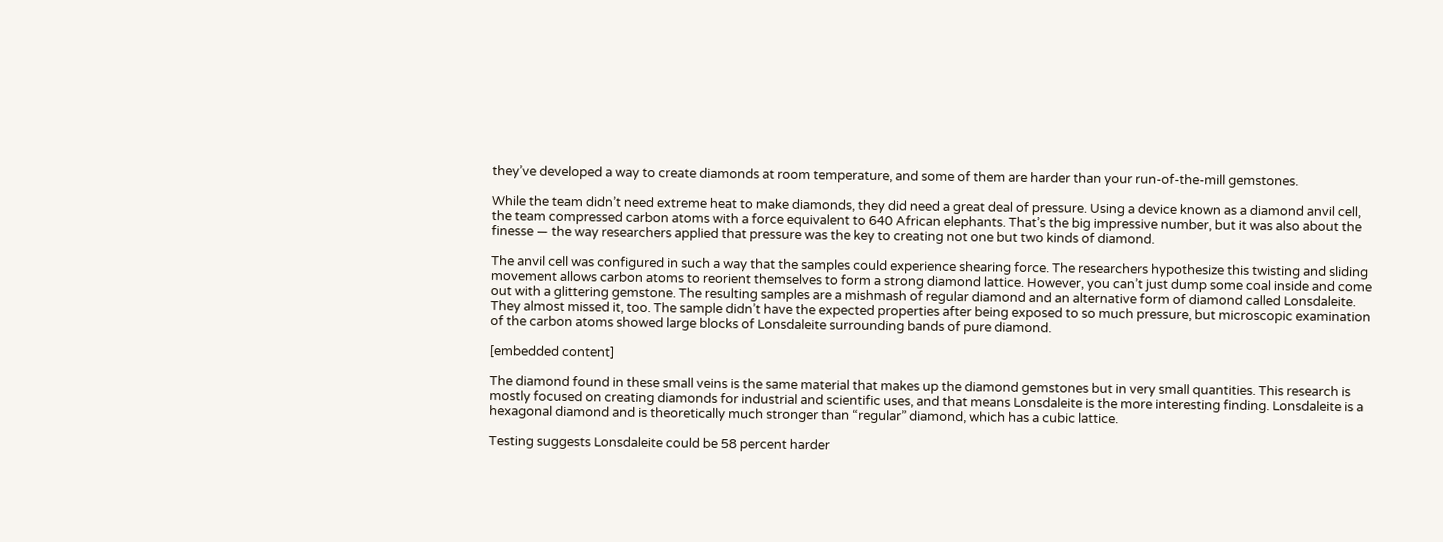they’ve developed a way to create diamonds at room temperature, and some of them are harder than your run-of-the-mill gemstones.

While the team didn’t need extreme heat to make diamonds, they did need a great deal of pressure. Using a device known as a diamond anvil cell, the team compressed carbon atoms with a force equivalent to 640 African elephants. That’s the big impressive number, but it was also about the finesse — the way researchers applied that pressure was the key to creating not one but two kinds of diamond.

The anvil cell was configured in such a way that the samples could experience shearing force. The researchers hypothesize this twisting and sliding movement allows carbon atoms to reorient themselves to form a strong diamond lattice. However, you can’t just dump some coal inside and come out with a glittering gemstone. The resulting samples are a mishmash of regular diamond and an alternative form of diamond called Lonsdaleite. They almost missed it, too. The sample didn’t have the expected properties after being exposed to so much pressure, but microscopic examination of the carbon atoms showed large blocks of Lonsdaleite surrounding bands of pure diamond.

[embedded content]

The diamond found in these small veins is the same material that makes up the diamond gemstones but in very small quantities. This research is mostly focused on creating diamonds for industrial and scientific uses, and that means Lonsdaleite is the more interesting finding. Lonsdaleite is a hexagonal diamond and is theoretically much stronger than “regular” diamond, which has a cubic lattice.

Testing suggests Lonsdaleite could be 58 percent harder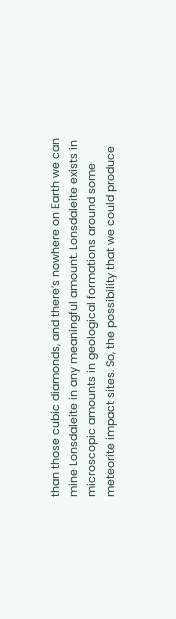than those cubic diamonds, and there’s nowhere on Earth we can mine Lonsdaleite in any meaningful amount. Lonsdaleite exists in microscopic amounts in geological formations around some meteorite impact sites. So, the possibility that we could produce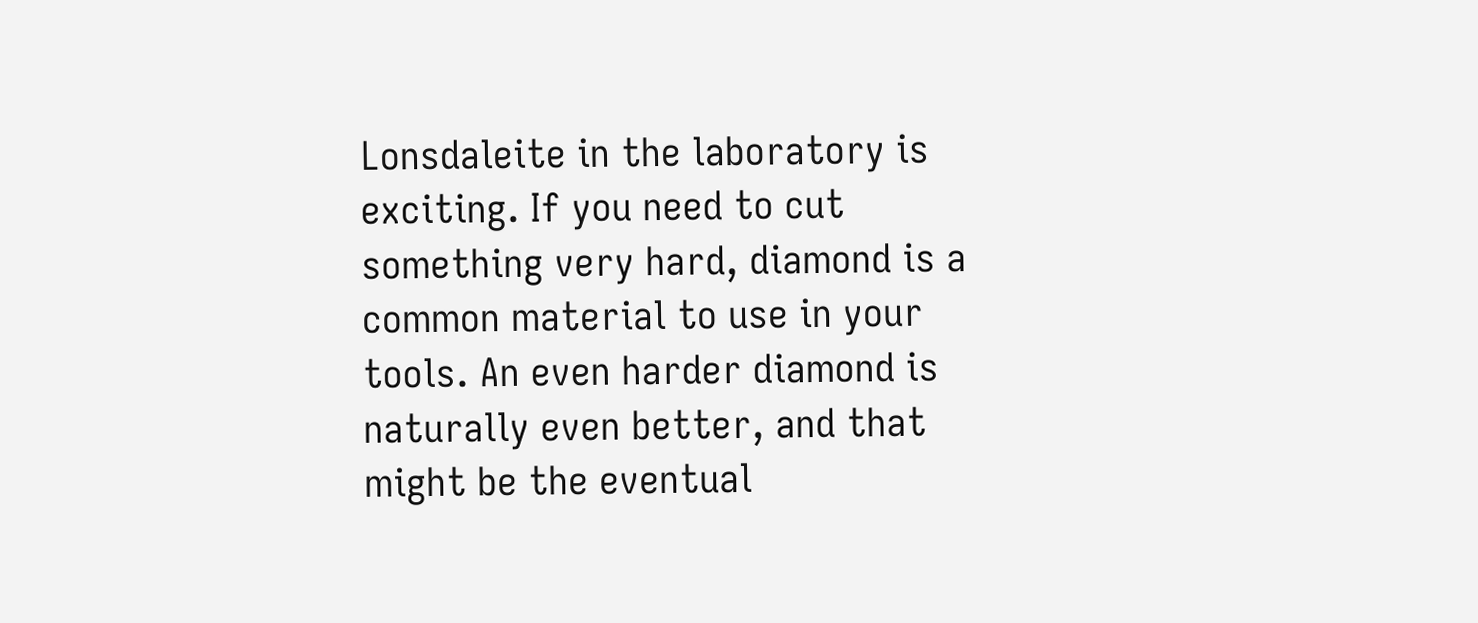Lonsdaleite in the laboratory is exciting. If you need to cut something very hard, diamond is a common material to use in your tools. An even harder diamond is naturally even better, and that might be the eventual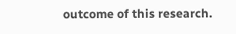outcome of this research.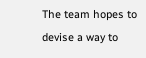The team hopes to devise a way to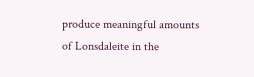produce meaningful amounts of Lonsdaleite in the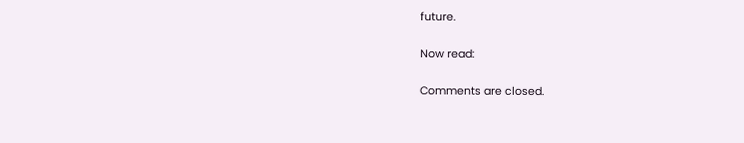future.

Now read:

Comments are closed.